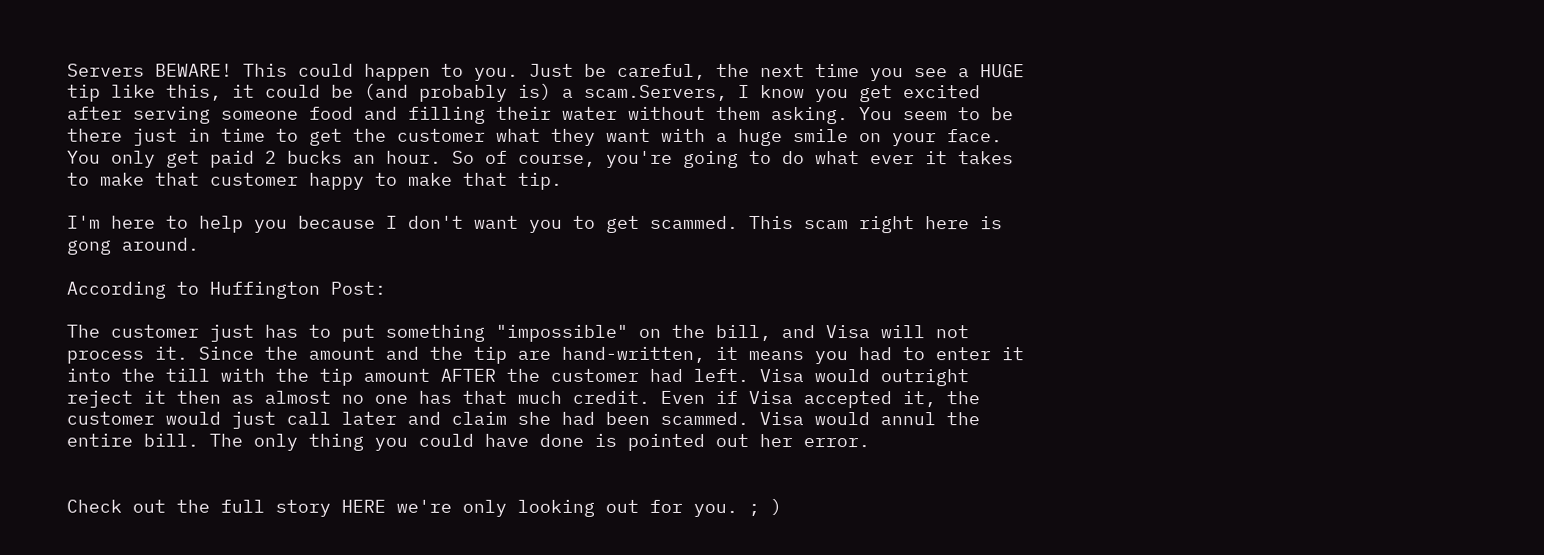Servers BEWARE! This could happen to you. Just be careful, the next time you see a HUGE tip like this, it could be (and probably is) a scam.Servers, I know you get excited after serving someone food and filling their water without them asking. You seem to be there just in time to get the customer what they want with a huge smile on your face. You only get paid 2 bucks an hour. So of course, you're going to do what ever it takes to make that customer happy to make that tip.

I'm here to help you because I don't want you to get scammed. This scam right here is gong around.

According to Huffington Post:

The customer just has to put something "impossible" on the bill, and Visa will not process it. Since the amount and the tip are hand-written, it means you had to enter it into the till with the tip amount AFTER the customer had left. Visa would outright reject it then as almost no one has that much credit. Even if Visa accepted it, the customer would just call later and claim she had been scammed. Visa would annul the entire bill. The only thing you could have done is pointed out her error.


Check out the full story HERE we're only looking out for you. ; )